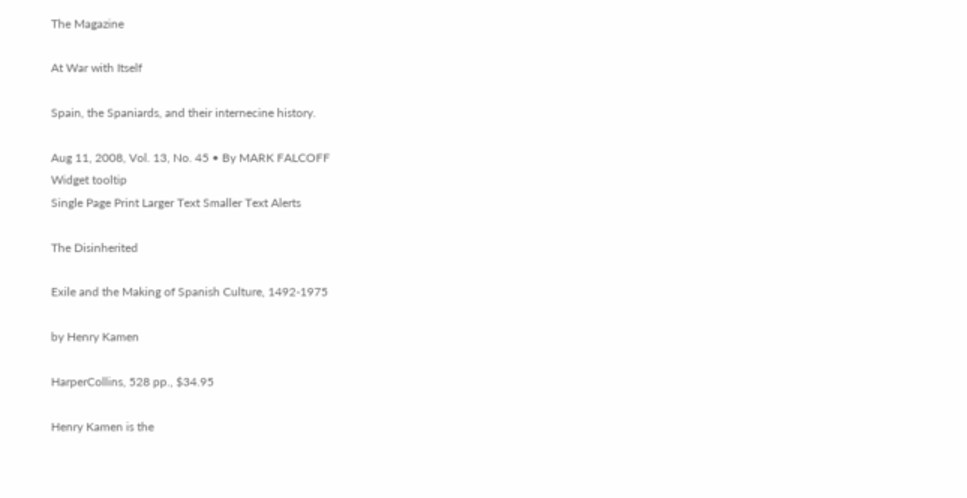The Magazine

At War with Itself

Spain, the Spaniards, and their internecine history.

Aug 11, 2008, Vol. 13, No. 45 • By MARK FALCOFF
Widget tooltip
Single Page Print Larger Text Smaller Text Alerts

The Disinherited

Exile and the Making of Spanish Culture, 1492-1975

by Henry Kamen

HarperCollins, 528 pp., $34.95

Henry Kamen is the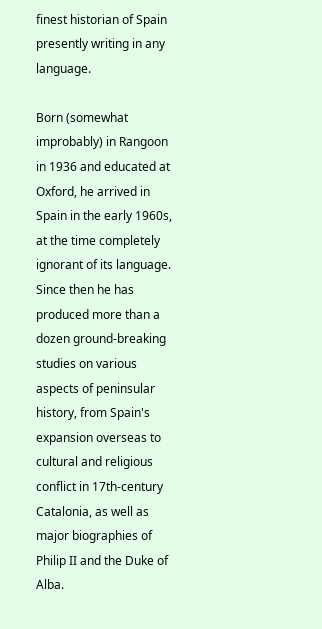finest historian of Spain presently writing in any language.

Born (somewhat improbably) in Rangoon in 1936 and educated at Oxford, he arrived in Spain in the early 1960s, at the time completely ignorant of its language. Since then he has produced more than a dozen ground-breaking studies on various aspects of peninsular history, from Spain's expansion overseas to cultural and religious conflict in 17th-century Catalonia, as well as major biographies of Philip II and the Duke of Alba.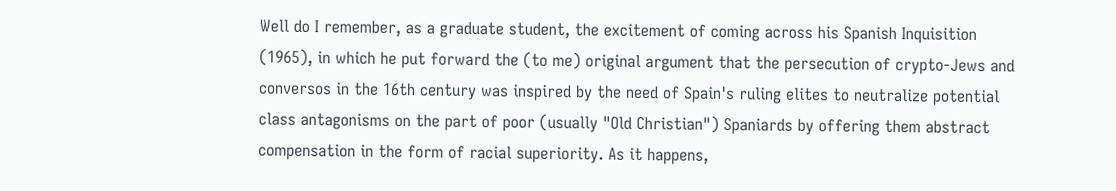Well do I remember, as a graduate student, the excitement of coming across his Spanish Inquisition (1965), in which he put forward the (to me) original argument that the persecution of crypto-Jews and conversos in the 16th century was inspired by the need of Spain's ruling elites to neutralize potential class antagonisms on the part of poor (usually "Old Christian") Spaniards by offering them abstract compensation in the form of racial superiority. As it happens,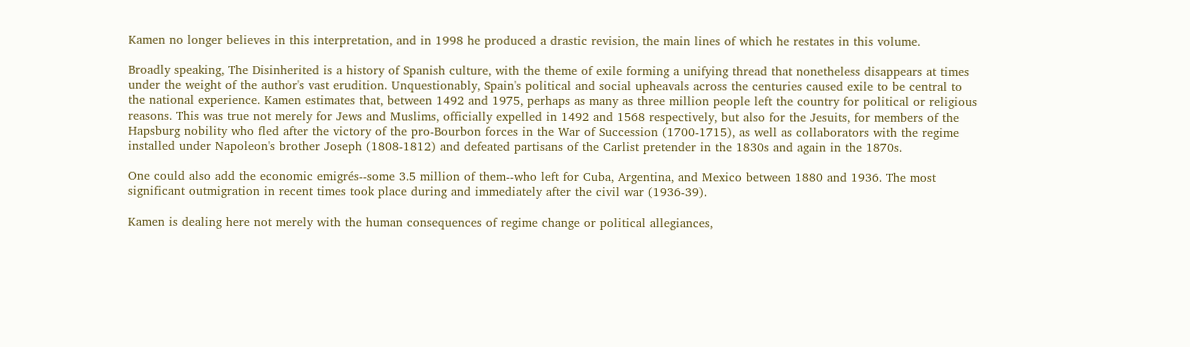Kamen no longer believes in this interpretation, and in 1998 he produced a drastic revision, the main lines of which he restates in this volume.

Broadly speaking, The Disinherited is a history of Spanish culture, with the theme of exile forming a unifying thread that nonetheless disappears at times under the weight of the author's vast erudition. Unquestionably, Spain's political and social upheavals across the centuries caused exile to be central to the national experience. Kamen estimates that, between 1492 and 1975, perhaps as many as three million people left the country for political or religious reasons. This was true not merely for Jews and Muslims, officially expelled in 1492 and 1568 respectively, but also for the Jesuits, for members of the Hapsburg nobility who fled after the victory of the pro-Bourbon forces in the War of Succession (1700-1715), as well as collaborators with the regime installed under Napoleon's brother Joseph (1808-1812) and defeated partisans of the Carlist pretender in the 1830s and again in the 1870s.

One could also add the economic emigrés--some 3.5 million of them--who left for Cuba, Argentina, and Mexico between 1880 and 1936. The most significant outmigration in recent times took place during and immediately after the civil war (1936-39).

Kamen is dealing here not merely with the human consequences of regime change or political allegiances,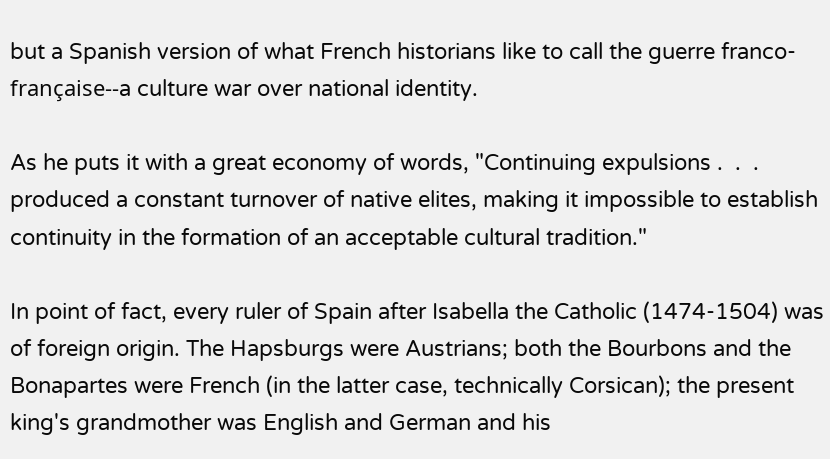but a Spanish version of what French historians like to call the guerre franco-française--a culture war over national identity.

As he puts it with a great economy of words, "Continuing expulsions .  .  . produced a constant turnover of native elites, making it impossible to establish continuity in the formation of an acceptable cultural tradition."

In point of fact, every ruler of Spain after Isabella the Catholic (1474-1504) was of foreign origin. The Hapsburgs were Austrians; both the Bourbons and the Bonapartes were French (in the latter case, technically Corsican); the present king's grandmother was English and German and his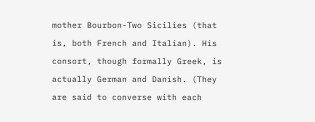mother Bourbon-Two Sicilies (that is, both French and Italian). His consort, though formally Greek, is actually German and Danish. (They are said to converse with each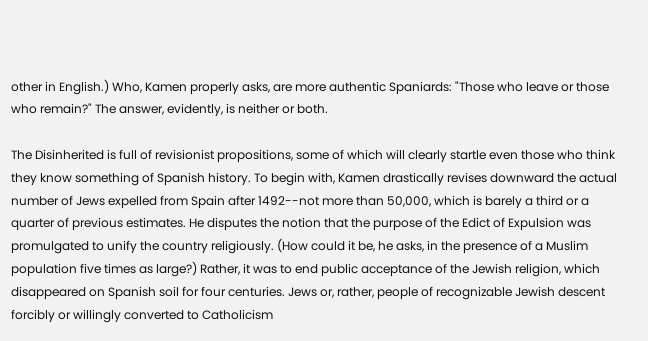other in English.) Who, Kamen properly asks, are more authentic Spaniards: "Those who leave or those who remain?" The answer, evidently, is neither or both.

The Disinherited is full of revisionist propositions, some of which will clearly startle even those who think they know something of Spanish history. To begin with, Kamen drastically revises downward the actual number of Jews expelled from Spain after 1492--not more than 50,000, which is barely a third or a quarter of previous estimates. He disputes the notion that the purpose of the Edict of Expulsion was promulgated to unify the country religiously. (How could it be, he asks, in the presence of a Muslim population five times as large?) Rather, it was to end public acceptance of the Jewish religion, which disappeared on Spanish soil for four centuries. Jews or, rather, people of recognizable Jewish descent forcibly or willingly converted to Catholicism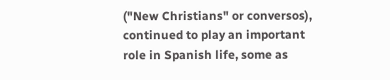("New Christians" or conversos), continued to play an important role in Spanish life, some as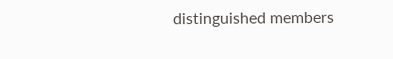distinguished members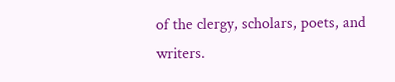of the clergy, scholars, poets, and writers.